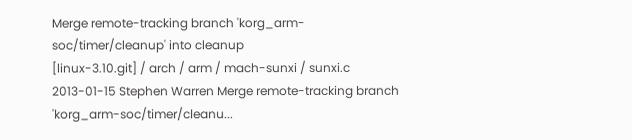Merge remote-tracking branch 'korg_arm-soc/timer/cleanup' into cleanup
[linux-3.10.git] / arch / arm / mach-sunxi / sunxi.c
2013-01-15 Stephen Warren Merge remote-tracking branch 'korg_arm-soc/timer/cleanu...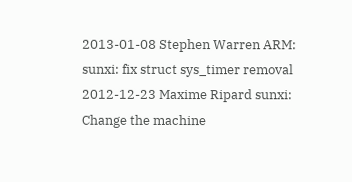2013-01-08 Stephen Warren ARM: sunxi: fix struct sys_timer removal
2012-12-23 Maxime Ripard sunxi: Change the machine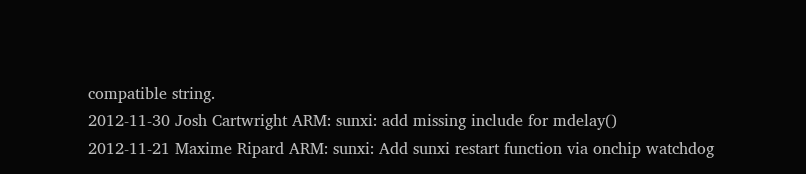compatible string.
2012-11-30 Josh Cartwright ARM: sunxi: add missing include for mdelay()
2012-11-21 Maxime Ripard ARM: sunxi: Add sunxi restart function via onchip watchdog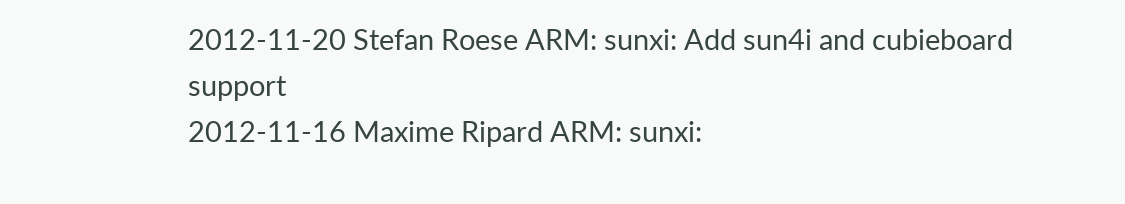2012-11-20 Stefan Roese ARM: sunxi: Add sun4i and cubieboard support
2012-11-16 Maxime Ripard ARM: sunxi: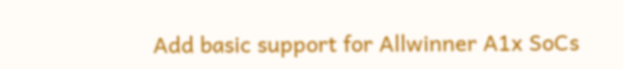Add basic support for Allwinner A1x SoCs